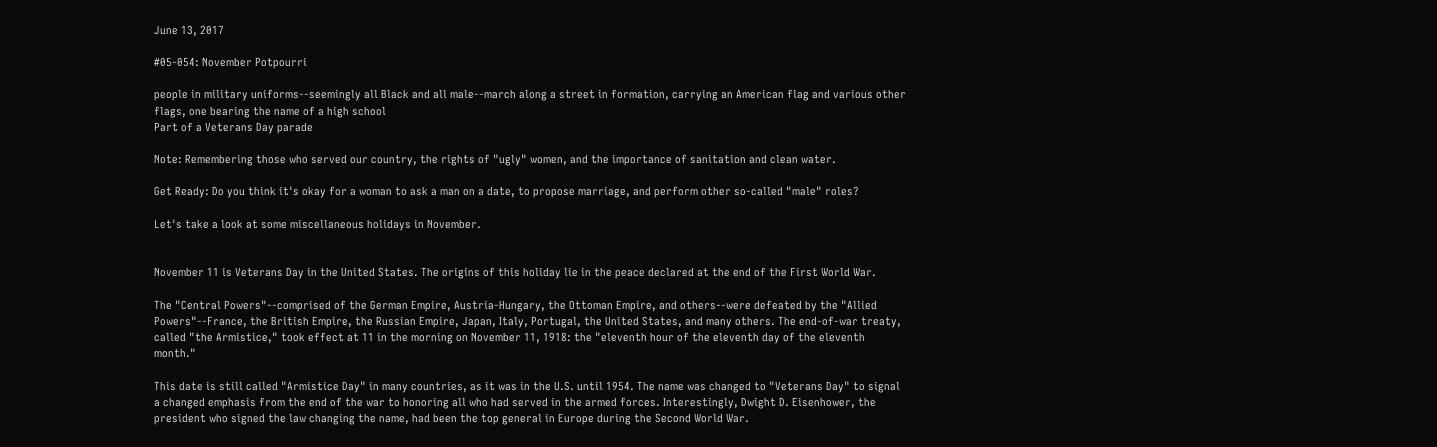June 13, 2017

#05-054: November Potpourri

people in military uniforms--seemingly all Black and all male--march along a street in formation, carrying an American flag and various other flags, one bearing the name of a high school
Part of a Veterans Day parade

Note: Remembering those who served our country, the rights of "ugly" women, and the importance of sanitation and clean water.

Get Ready: Do you think it's okay for a woman to ask a man on a date, to propose marriage, and perform other so-called "male" roles?

Let's take a look at some miscellaneous holidays in November.


November 11 is Veterans Day in the United States. The origins of this holiday lie in the peace declared at the end of the First World War.

The "Central Powers"--comprised of the German Empire, Austria-Hungary, the Ottoman Empire, and others--were defeated by the "Allied Powers"--France, the British Empire, the Russian Empire, Japan, Italy, Portugal, the United States, and many others. The end-of-war treaty, called "the Armistice," took effect at 11 in the morning on November 11, 1918: the "eleventh hour of the eleventh day of the eleventh month."

This date is still called "Armistice Day" in many countries, as it was in the U.S. until 1954. The name was changed to "Veterans Day" to signal a changed emphasis from the end of the war to honoring all who had served in the armed forces. Interestingly, Dwight D. Eisenhower, the president who signed the law changing the name, had been the top general in Europe during the Second World War.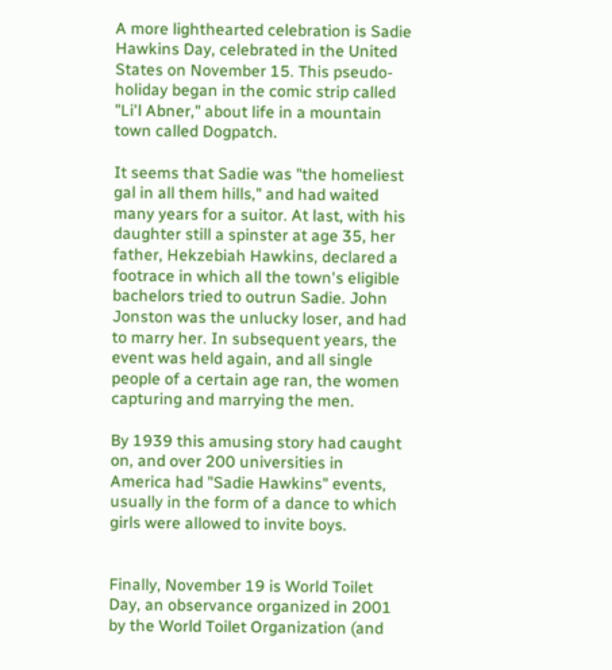A more lighthearted celebration is Sadie Hawkins Day, celebrated in the United States on November 15. This pseudo-holiday began in the comic strip called "Li'l Abner," about life in a mountain town called Dogpatch.

It seems that Sadie was "the homeliest gal in all them hills," and had waited many years for a suitor. At last, with his daughter still a spinster at age 35, her father, Hekzebiah Hawkins, declared a footrace in which all the town's eligible bachelors tried to outrun Sadie. John Jonston was the unlucky loser, and had to marry her. In subsequent years, the event was held again, and all single people of a certain age ran, the women capturing and marrying the men.

By 1939 this amusing story had caught on, and over 200 universities in America had "Sadie Hawkins" events, usually in the form of a dance to which girls were allowed to invite boys.


Finally, November 19 is World Toilet Day, an observance organized in 2001 by the World Toilet Organization (and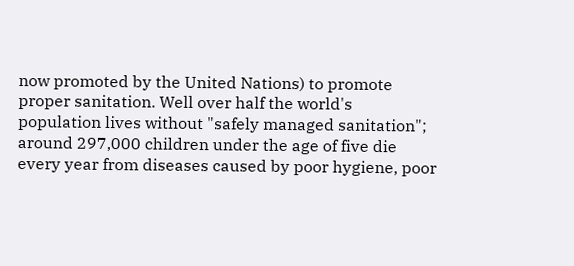now promoted by the United Nations) to promote proper sanitation. Well over half the world's population lives without "safely managed sanitation"; around 297,000 children under the age of five die every year from diseases caused by poor hygiene, poor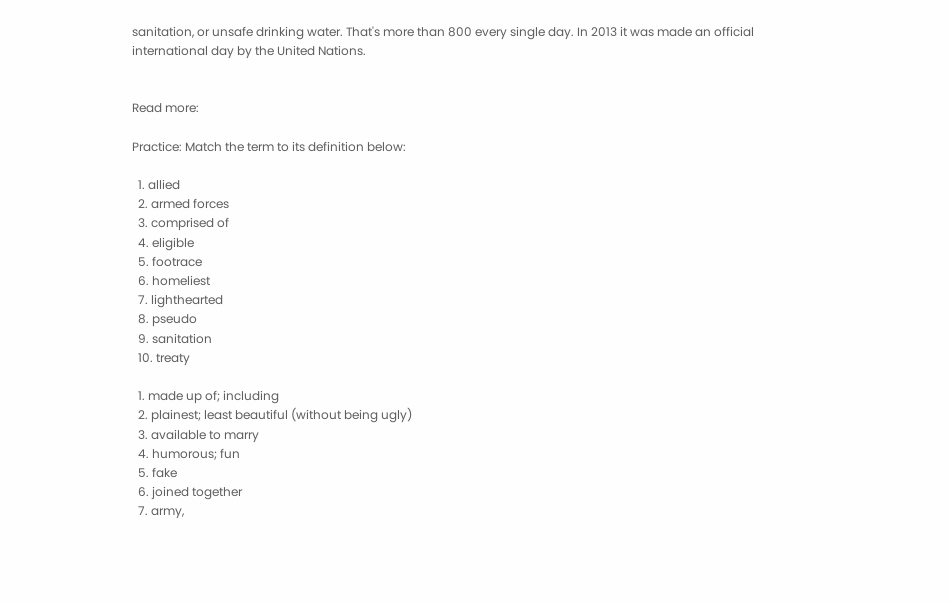sanitation, or unsafe drinking water. That's more than 800 every single day. In 2013 it was made an official international day by the United Nations.


Read more:

Practice: Match the term to its definition below:

  1. allied
  2. armed forces
  3. comprised of
  4. eligible
  5. footrace
  6. homeliest
  7. lighthearted
  8. pseudo
  9. sanitation
  10. treaty

  1. made up of; including
  2. plainest; least beautiful (without being ugly)
  3. available to marry
  4. humorous; fun
  5. fake
  6. joined together
  7. army,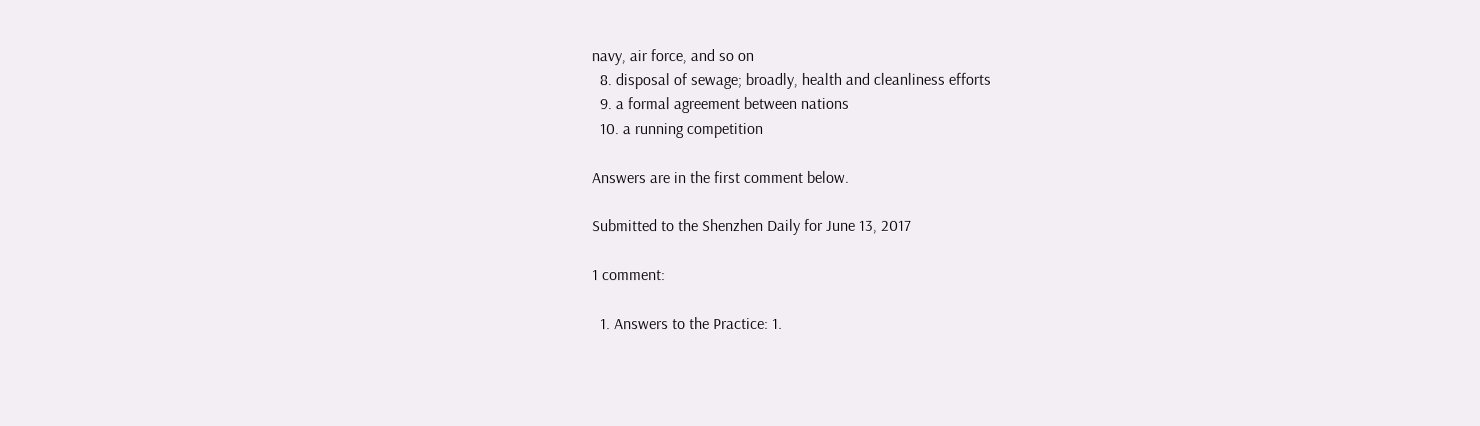navy, air force, and so on
  8. disposal of sewage; broadly, health and cleanliness efforts
  9. a formal agreement between nations
  10. a running competition

Answers are in the first comment below.

Submitted to the Shenzhen Daily for June 13, 2017

1 comment:

  1. Answers to the Practice: 1.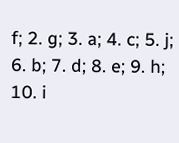f; 2. g; 3. a; 4. c; 5. j; 6. b; 7. d; 8. e; 9. h; 10. i